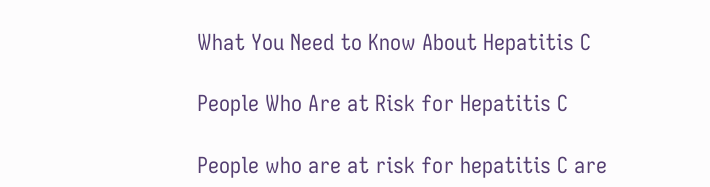What You Need to Know About Hepatitis C

People Who Are at Risk for Hepatitis C

People who are at risk for hepatitis C are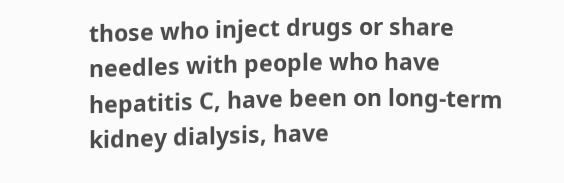those who inject drugs or share needles with people who have hepatitis C, have been on long-term kidney dialysis, have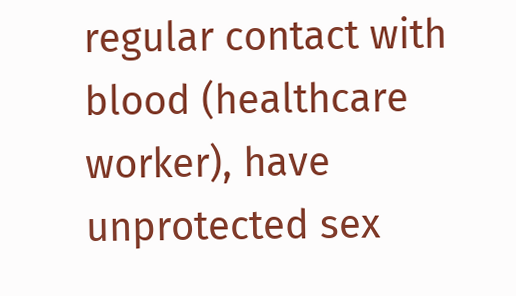regular contact with blood (healthcare worker), have unprotected sex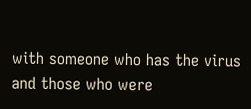with someone who has the virus and those who were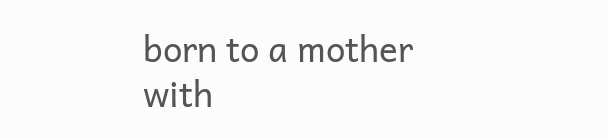born to a mother with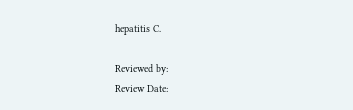hepatitis C.

Reviewed by:
Review Date: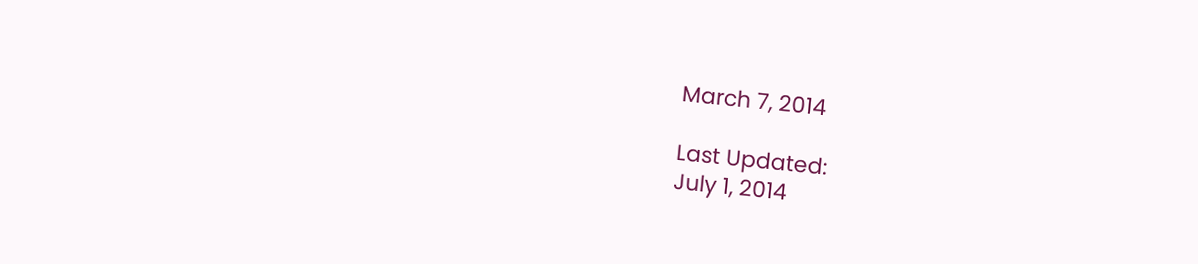March 7, 2014

Last Updated:
July 1, 2014